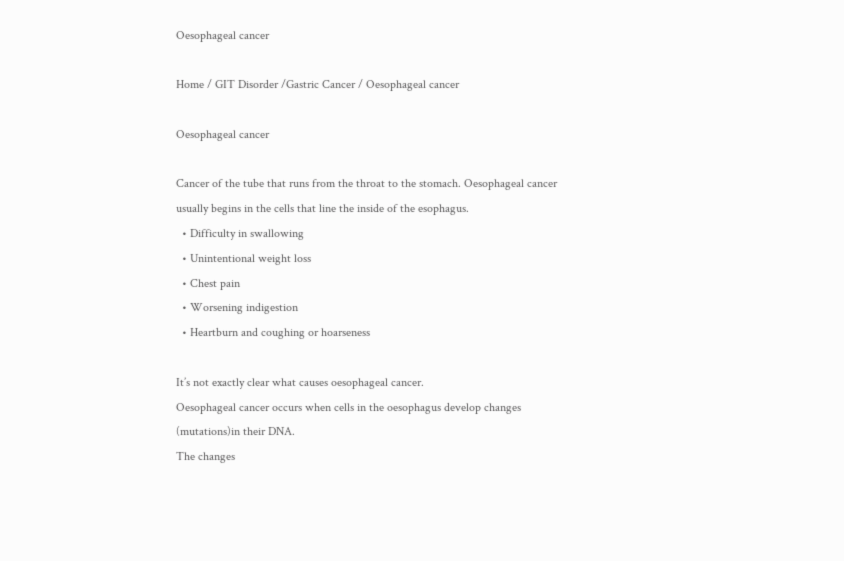Oesophageal cancer

Home / GIT Disorder /Gastric Cancer / Oesophageal cancer

Oesophageal cancer

Cancer of the tube that runs from the throat to the stomach. Oesophageal cancer usually begins in the cells that line the inside of the esophagus.
  • Difficulty in swallowing
  • Unintentional weight loss
  • Chest pain
  • Worsening indigestion
  • Heartburn and coughing or hoarseness

It’s not exactly clear what causes oesophageal cancer.
Oesophageal cancer occurs when cells in the oesophagus develop changes (mutations)in their DNA.
The changes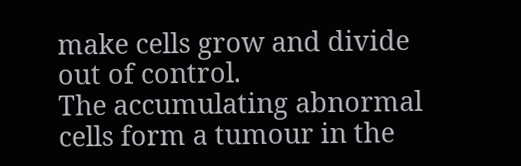make cells grow and divide out of control.
The accumulating abnormal cells form a tumour in the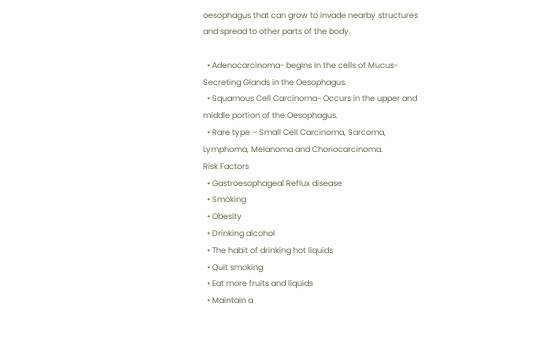oesophagus that can grow to invade nearby structures and spread to other parts of the body.

  • Adenocarcinoma- begins in the cells of Mucus-Secreting Glands in the Oesophagus.
  • Squamous Cell Carcinoma- Occurs in the upper and middle portion of the Oesophagus.
  • Rare type – Small Cell Carcinoma, Sarcoma, Lymphoma, Melanoma and Choriocarcinoma.
Risk Factors
  • Gastroesophageal Reflux disease
  • Smoking
  • Obesity
  • Drinking alcohol
  • The habit of drinking hot liquids
  • Quit smoking
  • Eat more fruits and liquids
  • Maintain a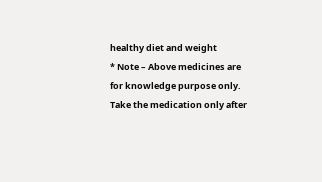healthy diet and weight
* Note – Above medicines are for knowledge purpose only. Take the medication only after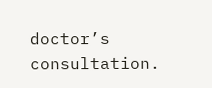doctor’s consultation.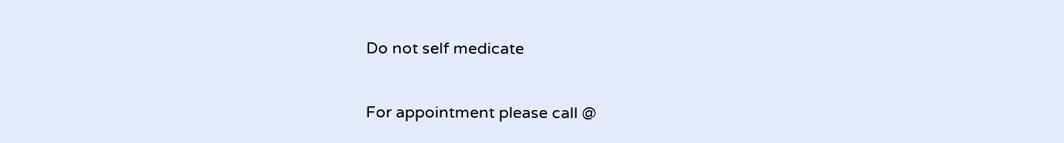Do not self medicate

For appointment please call @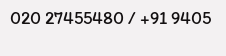020 27455480 / +91 9405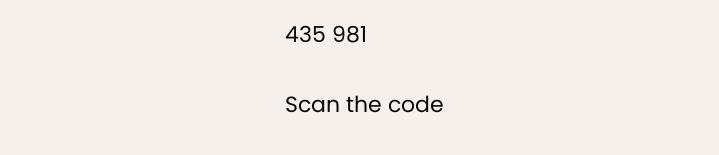435 981

Scan the code